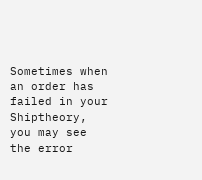Sometimes when an order has failed in your Shiptheory, you may see the error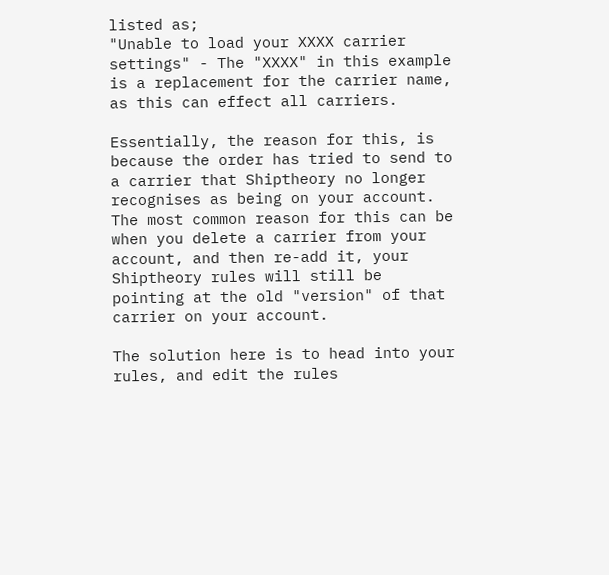listed as;
"Unable to load your XXXX carrier settings" - The "XXXX" in this example is a replacement for the carrier name, as this can effect all carriers.

Essentially, the reason for this, is because the order has tried to send to a carrier that Shiptheory no longer recognises as being on your account. The most common reason for this can be when you delete a carrier from your account, and then re-add it, your Shiptheory rules will still be pointing at the old "version" of that carrier on your account.

The solution here is to head into your rules, and edit the rules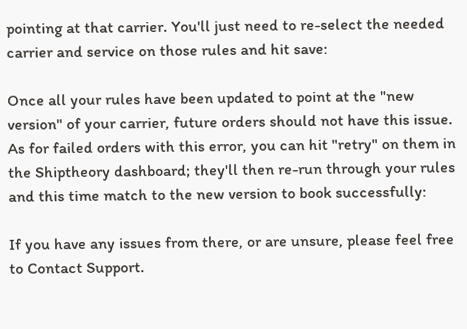pointing at that carrier. You'll just need to re-select the needed carrier and service on those rules and hit save:

Once all your rules have been updated to point at the "new version" of your carrier, future orders should not have this issue. As for failed orders with this error, you can hit "retry" on them in the Shiptheory dashboard; they'll then re-run through your rules and this time match to the new version to book successfully:

If you have any issues from there, or are unsure, please feel free to Contact Support.